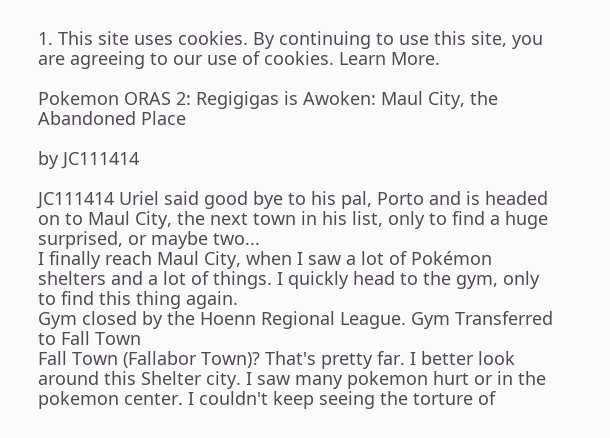1. This site uses cookies. By continuing to use this site, you are agreeing to our use of cookies. Learn More.

Pokemon ORAS 2: Regigigas is Awoken: Maul City, the Abandoned Place

by JC111414

JC111414 Uriel said good bye to his pal, Porto and is headed on to Maul City, the next town in his list, only to find a huge surprised, or maybe two...
I finally reach Maul City, when I saw a lot of Pokémon shelters and a lot of things. I quickly head to the gym, only to find this thing again.
Gym closed by the Hoenn Regional League. Gym Transferred to Fall Town
Fall Town (Fallabor Town)? That's pretty far. I better look around this Shelter city. I saw many pokemon hurt or in the pokemon center. I couldn't keep seeing the torture of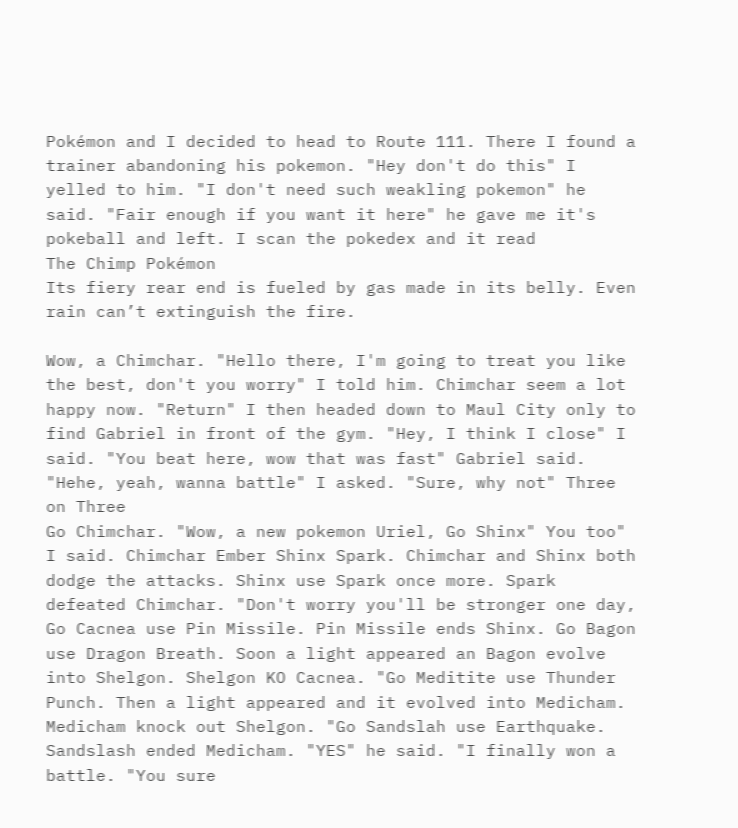Pokémon and I decided to head to Route 111. There I found a trainer abandoning his pokemon. "Hey don't do this" I yelled to him. "I don't need such weakling pokemon" he said. "Fair enough if you want it here" he gave me it's pokeball and left. I scan the pokedex and it read
The Chimp Pokémon
Its fiery rear end is fueled by gas made in its belly. Even rain can’t extinguish the fire.

Wow, a Chimchar. "Hello there, I'm going to treat you like the best, don't you worry" I told him. Chimchar seem a lot happy now. "Return" I then headed down to Maul City only to find Gabriel in front of the gym. "Hey, I think I close" I said. "You beat here, wow that was fast" Gabriel said. "Hehe, yeah, wanna battle" I asked. "Sure, why not" Three on Three
Go Chimchar. "Wow, a new pokemon Uriel, Go Shinx" You too" I said. Chimchar Ember Shinx Spark. Chimchar and Shinx both dodge the attacks. Shinx use Spark once more. Spark defeated Chimchar. "Don't worry you'll be stronger one day, Go Cacnea use Pin Missile. Pin Missile ends Shinx. Go Bagon use Dragon Breath. Soon a light appeared an Bagon evolve into Shelgon. Shelgon KO Cacnea. "Go Meditite use Thunder Punch. Then a light appeared and it evolved into Medicham. Medicham knock out Shelgon. "Go Sandslah use Earthquake. Sandslash ended Medicham. "YES" he said. "I finally won a battle. "You sure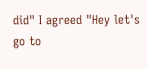did" I agreed "Hey let's go to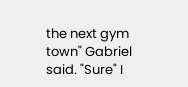the next gym town" Gabriel said. "Sure" I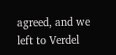agreed, and we left to Verdel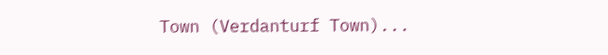Town (Verdanturf Town)...